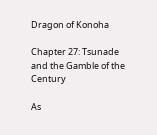Dragon of Konoha

Chapter 27: Tsunade and the Gamble of the Century

As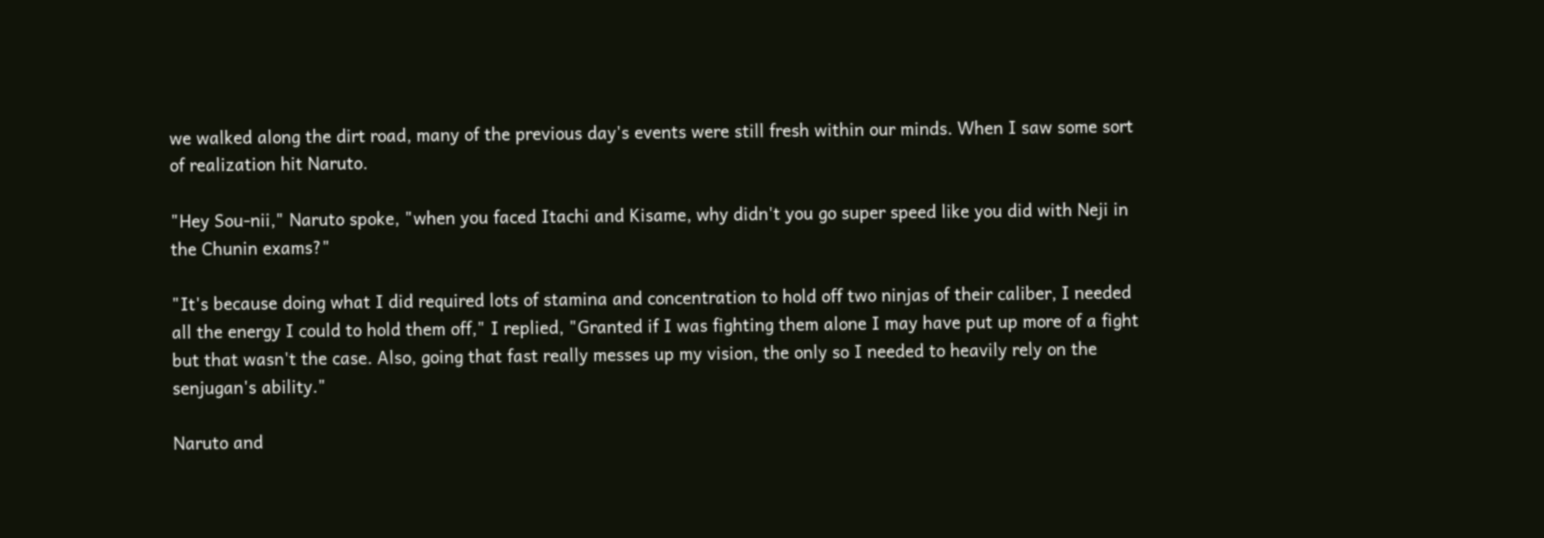we walked along the dirt road, many of the previous day's events were still fresh within our minds. When I saw some sort of realization hit Naruto.

"Hey Sou-nii," Naruto spoke, "when you faced Itachi and Kisame, why didn't you go super speed like you did with Neji in the Chunin exams?"

"It's because doing what I did required lots of stamina and concentration to hold off two ninjas of their caliber, I needed all the energy I could to hold them off," I replied, "Granted if I was fighting them alone I may have put up more of a fight but that wasn't the case. Also, going that fast really messes up my vision, the only so I needed to heavily rely on the senjugan's ability."

Naruto and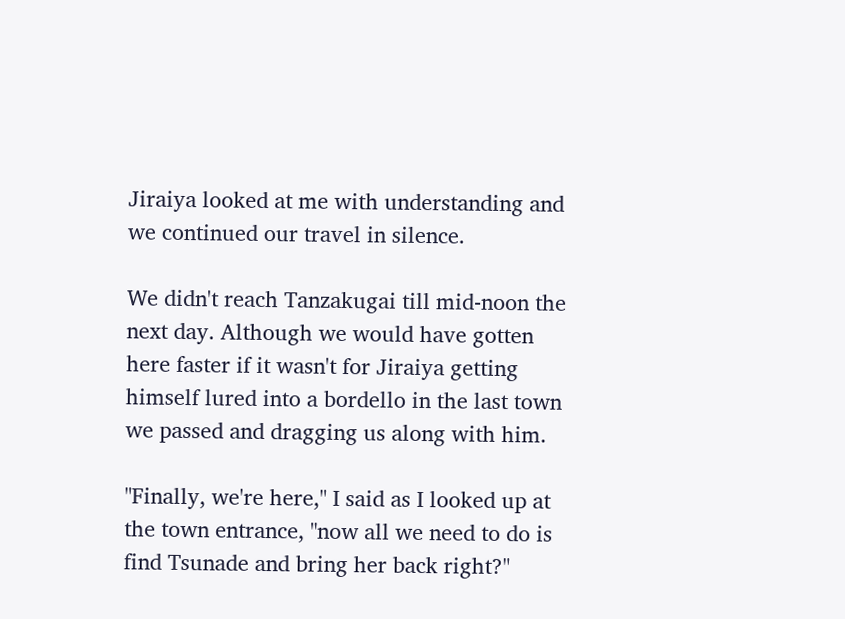Jiraiya looked at me with understanding and we continued our travel in silence.

We didn't reach Tanzakugai till mid-noon the next day. Although we would have gotten here faster if it wasn't for Jiraiya getting himself lured into a bordello in the last town we passed and dragging us along with him.

"Finally, we're here," I said as I looked up at the town entrance, "now all we need to do is find Tsunade and bring her back right?"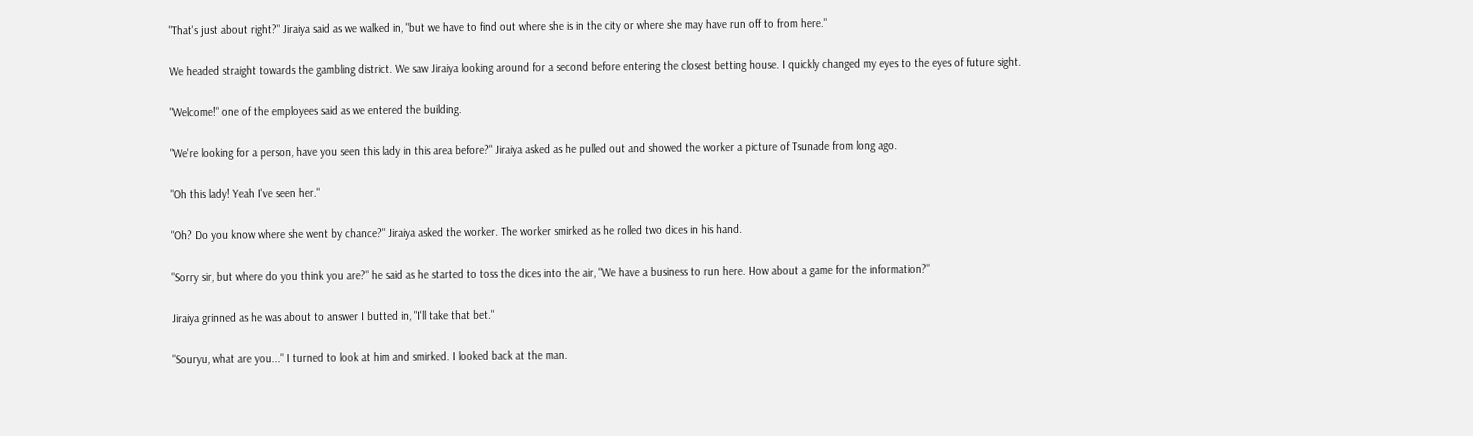"That's just about right?" Jiraiya said as we walked in, "but we have to find out where she is in the city or where she may have run off to from here."

We headed straight towards the gambling district. We saw Jiraiya looking around for a second before entering the closest betting house. I quickly changed my eyes to the eyes of future sight.

"Welcome!" one of the employees said as we entered the building.

"We're looking for a person, have you seen this lady in this area before?" Jiraiya asked as he pulled out and showed the worker a picture of Tsunade from long ago.

"Oh this lady! Yeah I've seen her."

"Oh? Do you know where she went by chance?" Jiraiya asked the worker. The worker smirked as he rolled two dices in his hand.

"Sorry sir, but where do you think you are?" he said as he started to toss the dices into the air, "We have a business to run here. How about a game for the information?"

Jiraiya grinned as he was about to answer I butted in, "I'll take that bet."

"Souryu, what are you..." I turned to look at him and smirked. I looked back at the man.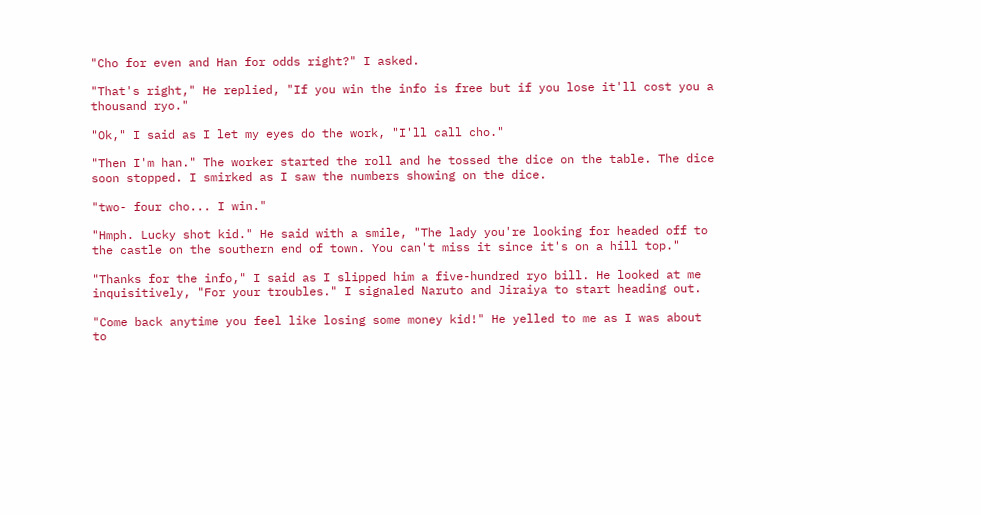"Cho for even and Han for odds right?" I asked.

"That's right," He replied, "If you win the info is free but if you lose it'll cost you a thousand ryo."

"Ok," I said as I let my eyes do the work, "I'll call cho."

"Then I'm han." The worker started the roll and he tossed the dice on the table. The dice soon stopped. I smirked as I saw the numbers showing on the dice.

"two- four cho... I win."

"Hmph. Lucky shot kid." He said with a smile, "The lady you're looking for headed off to the castle on the southern end of town. You can't miss it since it's on a hill top."

"Thanks for the info," I said as I slipped him a five-hundred ryo bill. He looked at me inquisitively, "For your troubles." I signaled Naruto and Jiraiya to start heading out.

"Come back anytime you feel like losing some money kid!" He yelled to me as I was about to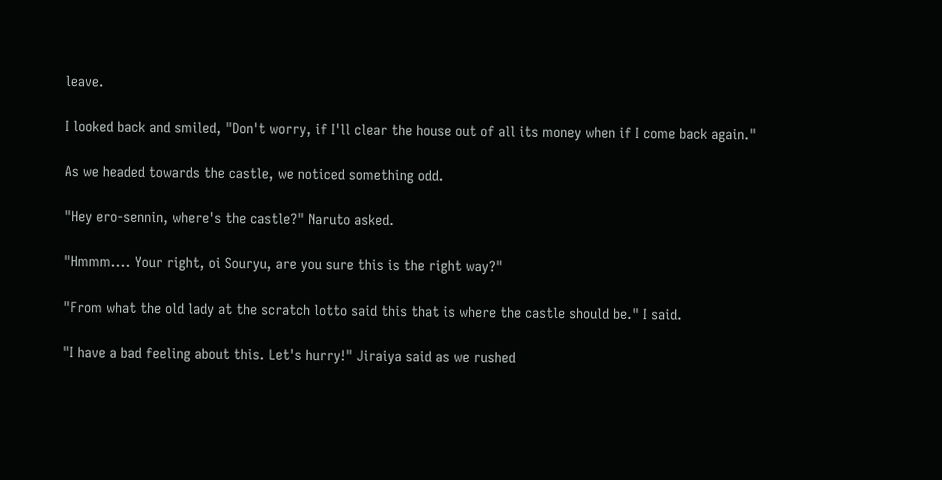leave.

I looked back and smiled, "Don't worry, if I'll clear the house out of all its money when if I come back again."

As we headed towards the castle, we noticed something odd.

"Hey ero-sennin, where's the castle?" Naruto asked.

"Hmmm.... Your right, oi Souryu, are you sure this is the right way?"

"From what the old lady at the scratch lotto said this that is where the castle should be." I said.

"I have a bad feeling about this. Let's hurry!" Jiraiya said as we rushed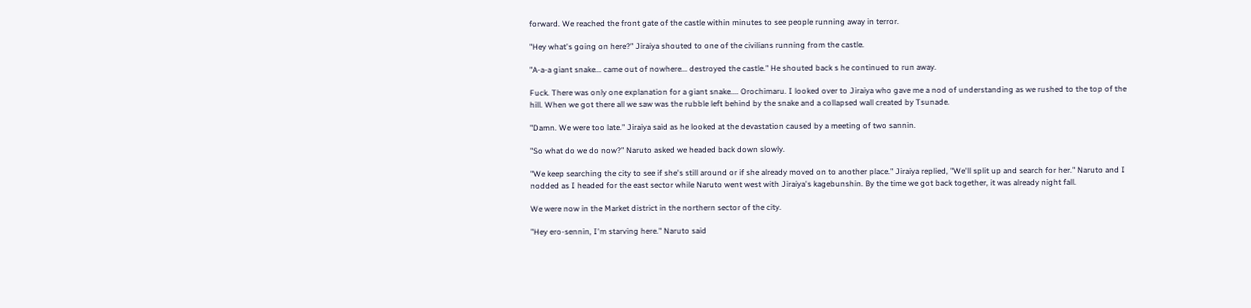forward. We reached the front gate of the castle within minutes to see people running away in terror.

"Hey what's going on here?" Jiraiya shouted to one of the civilians running from the castle.

"A-a-a giant snake... came out of nowhere... destroyed the castle." He shouted back s he continued to run away.

Fuck. There was only one explanation for a giant snake.... Orochimaru. I looked over to Jiraiya who gave me a nod of understanding as we rushed to the top of the hill. When we got there all we saw was the rubble left behind by the snake and a collapsed wall created by Tsunade.

"Damn. We were too late." Jiraiya said as he looked at the devastation caused by a meeting of two sannin.

"So what do we do now?" Naruto asked we headed back down slowly.

"We keep searching the city to see if she's still around or if she already moved on to another place." Jiraiya replied, "We'll split up and search for her." Naruto and I nodded as I headed for the east sector while Naruto went west with Jiraiya's kagebunshin. By the time we got back together, it was already night fall.

We were now in the Market district in the northern sector of the city.

"Hey ero-sennin, I'm starving here." Naruto said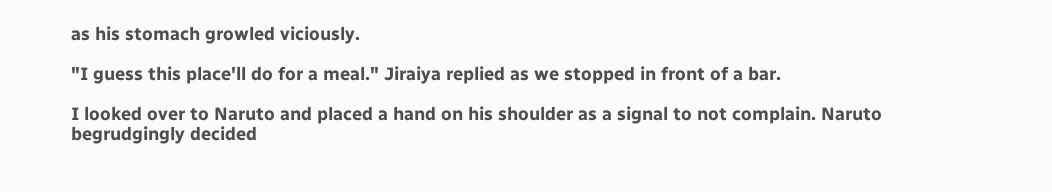as his stomach growled viciously.

"I guess this place'll do for a meal." Jiraiya replied as we stopped in front of a bar.

I looked over to Naruto and placed a hand on his shoulder as a signal to not complain. Naruto begrudgingly decided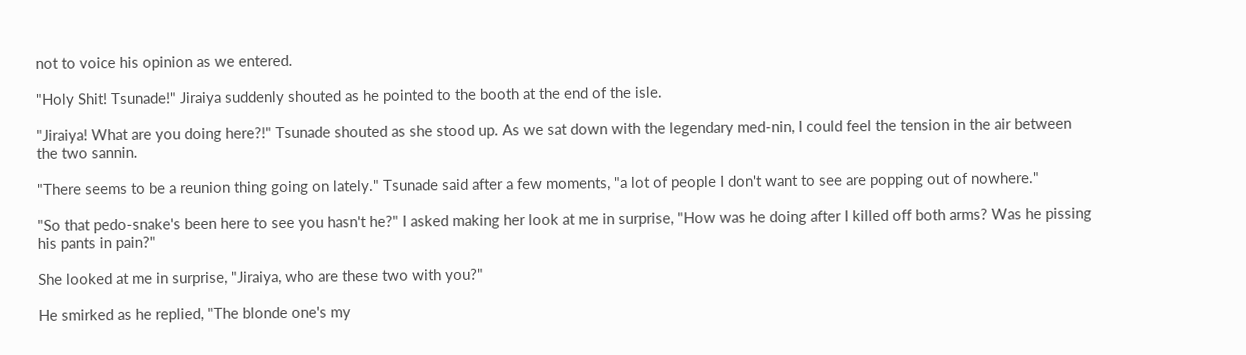not to voice his opinion as we entered.

"Holy Shit! Tsunade!" Jiraiya suddenly shouted as he pointed to the booth at the end of the isle.

"Jiraiya! What are you doing here?!" Tsunade shouted as she stood up. As we sat down with the legendary med-nin, I could feel the tension in the air between the two sannin.

"There seems to be a reunion thing going on lately." Tsunade said after a few moments, "a lot of people I don't want to see are popping out of nowhere."

"So that pedo-snake's been here to see you hasn't he?" I asked making her look at me in surprise, "How was he doing after I killed off both arms? Was he pissing his pants in pain?"

She looked at me in surprise, "Jiraiya, who are these two with you?"

He smirked as he replied, "The blonde one's my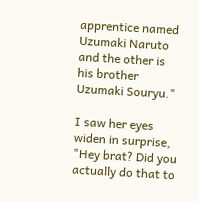apprentice named Uzumaki Naruto and the other is his brother Uzumaki Souryu."

I saw her eyes widen in surprise, "Hey brat? Did you actually do that to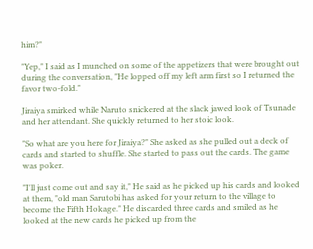him?"

"Yep," I said as I munched on some of the appetizers that were brought out during the conversation, "He lopped off my left arm first so I returned the favor two-fold."

Jiraiya smirked while Naruto snickered at the slack jawed look of Tsunade and her attendant. She quickly returned to her stoic look.

"So what are you here for Jiraiya?" She asked as she pulled out a deck of cards and started to shuffle. She started to pass out the cards. The game was poker.

"I'll just come out and say it," He said as he picked up his cards and looked at them, "old man Sarutobi has asked for your return to the village to become the Fifth Hokage." He discarded three cards and smiled as he looked at the new cards he picked up from the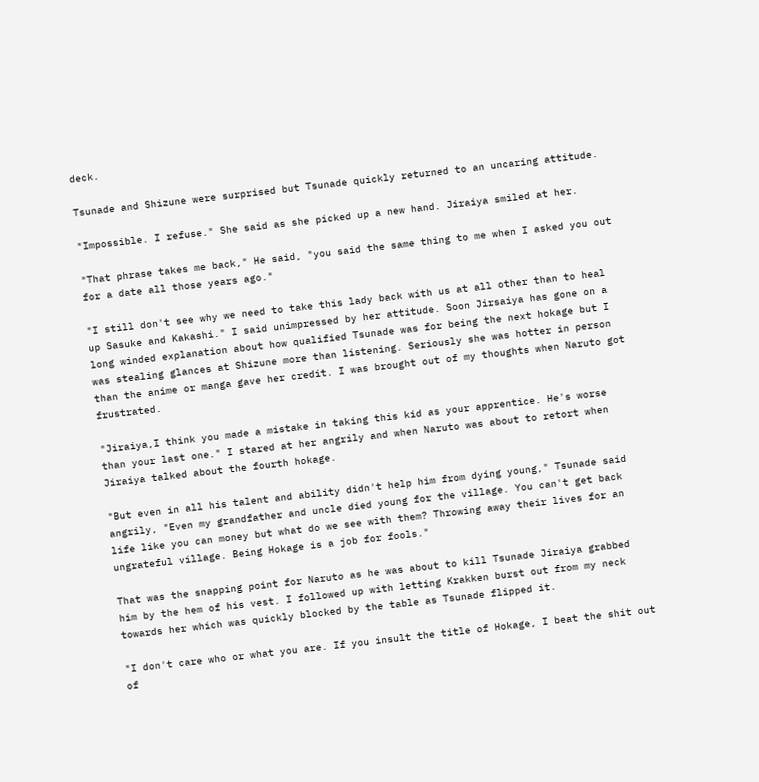deck.

Tsunade and Shizune were surprised but Tsunade quickly returned to an uncaring attitude.

"Impossible. I refuse." She said as she picked up a new hand. Jiraiya smiled at her.

"That phrase takes me back," He said, "you said the same thing to me when I asked you out for a date all those years ago."

"I still don't see why we need to take this lady back with us at all other than to heal up Sasuke and Kakashi." I said unimpressed by her attitude. Soon Jirsaiya has gone on a long winded explanation about how qualified Tsunade was for being the next hokage but I was stealing glances at Shizune more than listening. Seriously she was hotter in person than the anime or manga gave her credit. I was brought out of my thoughts when Naruto got frustrated.

"Jiraiya,I think you made a mistake in taking this kid as your apprentice. He's worse than your last one." I stared at her angrily and when Naruto was about to retort when Jiraiya talked about the fourth hokage.

"But even in all his talent and ability didn't help him from dying young," Tsunade said angrily, "Even my grandfather and uncle died young for the village. You can't get back life like you can money but what do we see with them? Throwing away their lives for an ungrateful village. Being Hokage is a job for fools."

That was the snapping point for Naruto as he was about to kill Tsunade Jiraiya grabbed him by the hem of his vest. I followed up with letting Krakken burst out from my neck towards her which was quickly blocked by the table as Tsunade flipped it.

"I don't care who or what you are. If you insult the title of Hokage, I beat the shit out of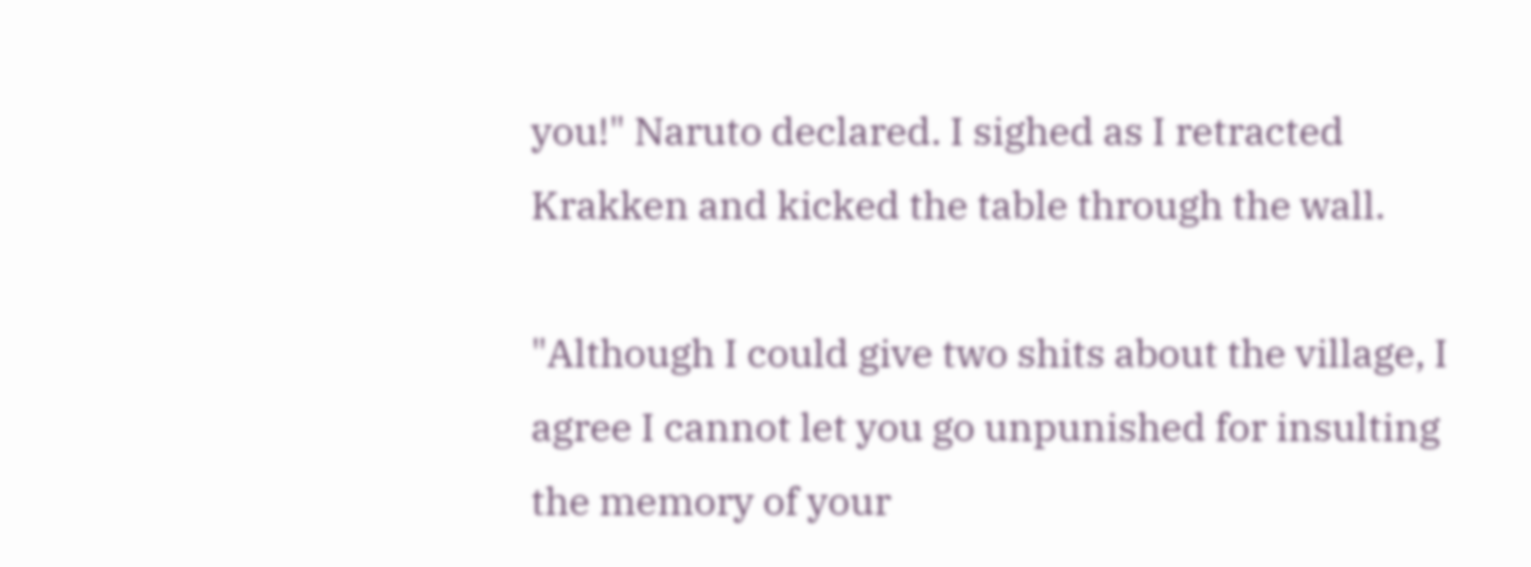you!" Naruto declared. I sighed as I retracted Krakken and kicked the table through the wall.

"Although I could give two shits about the village, I agree I cannot let you go unpunished for insulting the memory of your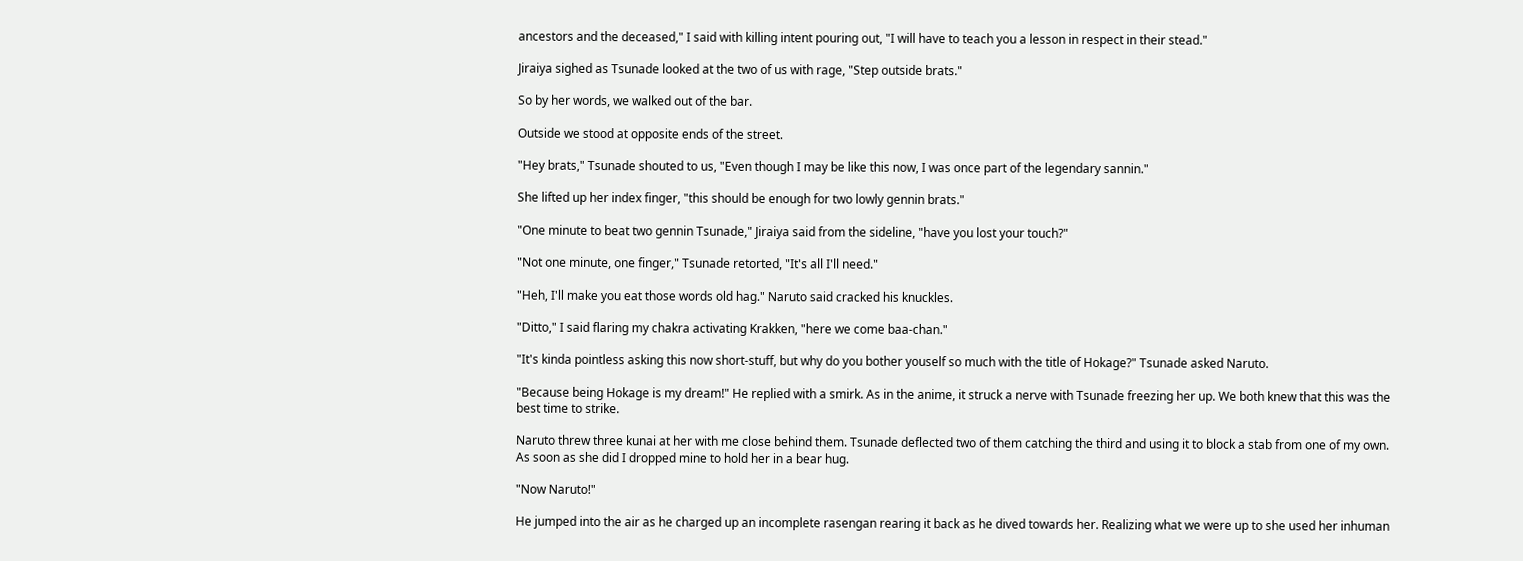ancestors and the deceased," I said with killing intent pouring out, "I will have to teach you a lesson in respect in their stead."

Jiraiya sighed as Tsunade looked at the two of us with rage, "Step outside brats."

So by her words, we walked out of the bar.

Outside we stood at opposite ends of the street.

"Hey brats," Tsunade shouted to us, "Even though I may be like this now, I was once part of the legendary sannin."

She lifted up her index finger, "this should be enough for two lowly gennin brats."

"One minute to beat two gennin Tsunade," Jiraiya said from the sideline, "have you lost your touch?"

"Not one minute, one finger," Tsunade retorted, "It's all I'll need."

"Heh, I'll make you eat those words old hag." Naruto said cracked his knuckles.

"Ditto," I said flaring my chakra activating Krakken, "here we come baa-chan."

"It's kinda pointless asking this now short-stuff, but why do you bother youself so much with the title of Hokage?" Tsunade asked Naruto.

"Because being Hokage is my dream!" He replied with a smirk. As in the anime, it struck a nerve with Tsunade freezing her up. We both knew that this was the best time to strike.

Naruto threw three kunai at her with me close behind them. Tsunade deflected two of them catching the third and using it to block a stab from one of my own. As soon as she did I dropped mine to hold her in a bear hug.

"Now Naruto!"

He jumped into the air as he charged up an incomplete rasengan rearing it back as he dived towards her. Realizing what we were up to she used her inhuman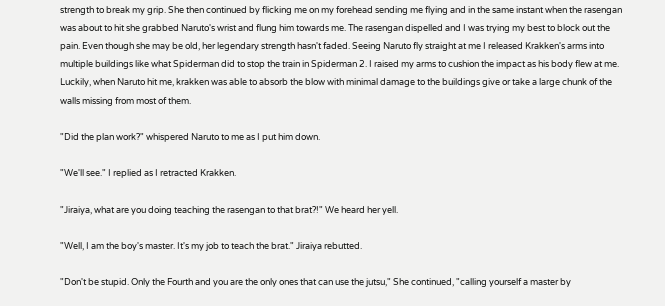strength to break my grip. She then continued by flicking me on my forehead sending me flying and in the same instant when the rasengan was about to hit she grabbed Naruto's wrist and flung him towards me. The rasengan dispelled and I was trying my best to block out the pain. Even though she may be old, her legendary strength hasn't faded. Seeing Naruto fly straight at me I released Krakken's arms into multiple buildings like what Spiderman did to stop the train in Spiderman 2. I raised my arms to cushion the impact as his body flew at me. Luckily, when Naruto hit me, krakken was able to absorb the blow with minimal damage to the buildings give or take a large chunk of the walls missing from most of them.

"Did the plan work?" whispered Naruto to me as I put him down.

"We'll see." I replied as I retracted Krakken.

"Jiraiya, what are you doing teaching the rasengan to that brat?!" We heard her yell.

"Well, I am the boy's master. It's my job to teach the brat." Jiraiya rebutted.

"Don't be stupid. Only the Fourth and you are the only ones that can use the jutsu," She continued, "calling yourself a master by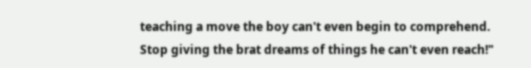teaching a move the boy can't even begin to comprehend. Stop giving the brat dreams of things he can't even reach!"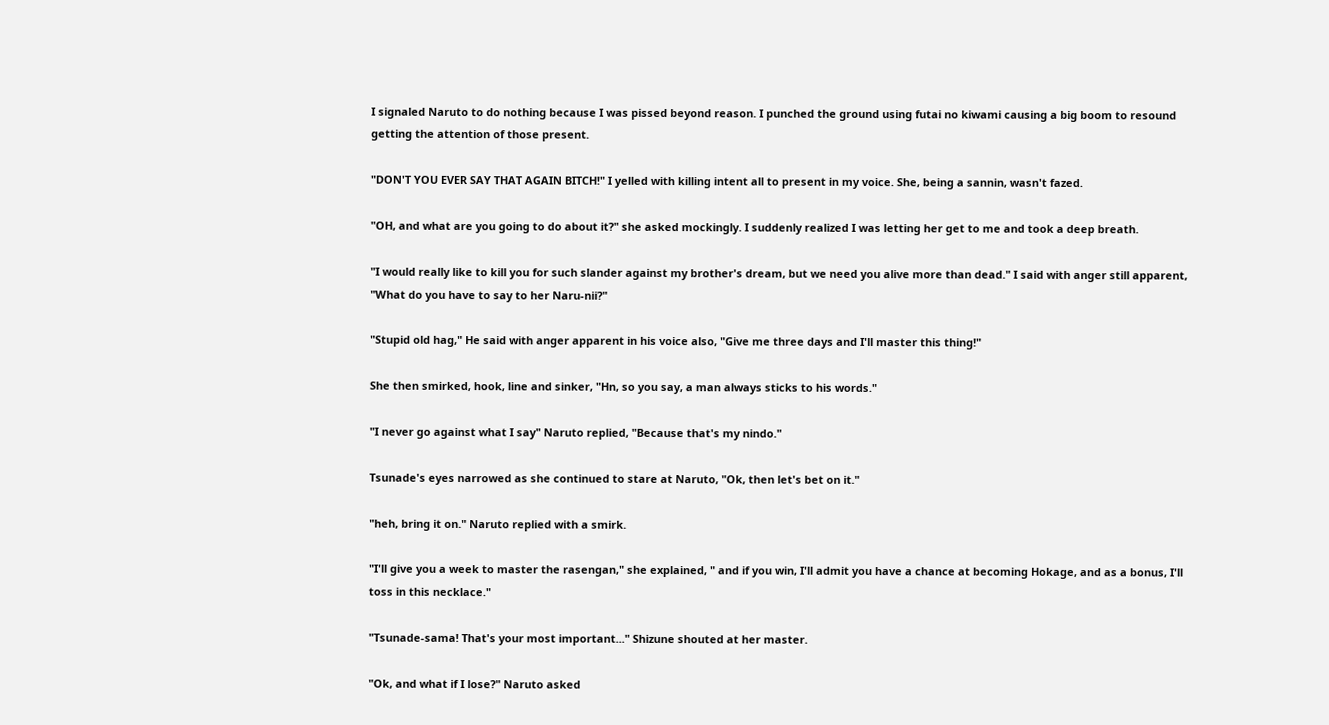I signaled Naruto to do nothing because I was pissed beyond reason. I punched the ground using futai no kiwami causing a big boom to resound getting the attention of those present.

"DON'T YOU EVER SAY THAT AGAIN BITCH!" I yelled with killing intent all to present in my voice. She, being a sannin, wasn't fazed.

"OH, and what are you going to do about it?" she asked mockingly. I suddenly realized I was letting her get to me and took a deep breath.

"I would really like to kill you for such slander against my brother's dream, but we need you alive more than dead." I said with anger still apparent, "What do you have to say to her Naru-nii?"

"Stupid old hag," He said with anger apparent in his voice also, "Give me three days and I'll master this thing!"

She then smirked, hook, line and sinker, "Hn, so you say, a man always sticks to his words."

"I never go against what I say" Naruto replied, "Because that's my nindo."

Tsunade's eyes narrowed as she continued to stare at Naruto, "Ok, then let's bet on it."

"heh, bring it on." Naruto replied with a smirk.

"I'll give you a week to master the rasengan," she explained, " and if you win, I'll admit you have a chance at becoming Hokage, and as a bonus, I'll toss in this necklace."

"Tsunade-sama! That's your most important..." Shizune shouted at her master.

"Ok, and what if I lose?" Naruto asked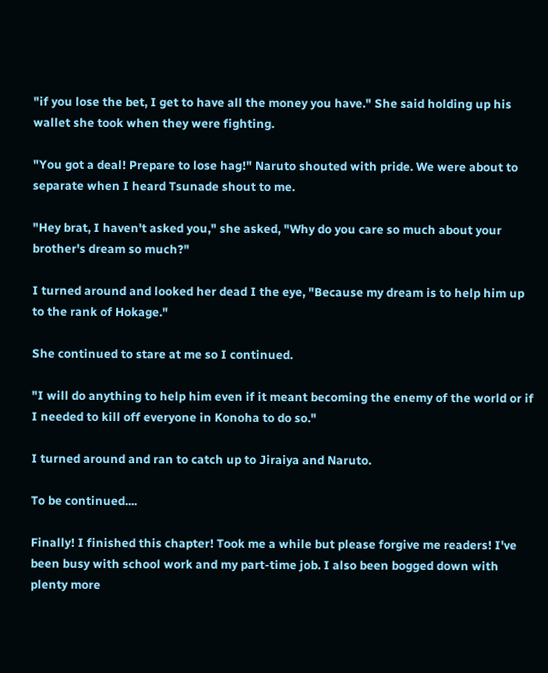"if you lose the bet, I get to have all the money you have." She said holding up his wallet she took when they were fighting.

"You got a deal! Prepare to lose hag!" Naruto shouted with pride. We were about to separate when I heard Tsunade shout to me.

"Hey brat, I haven't asked you," she asked, "Why do you care so much about your brother's dream so much?"

I turned around and looked her dead I the eye, "Because my dream is to help him up to the rank of Hokage."

She continued to stare at me so I continued.

"I will do anything to help him even if it meant becoming the enemy of the world or if I needed to kill off everyone in Konoha to do so."

I turned around and ran to catch up to Jiraiya and Naruto.

To be continued....

Finally! I finished this chapter! Took me a while but please forgive me readers! I've been busy with school work and my part-time job. I also been bogged down with plenty more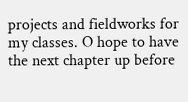projects and fieldworks for my classes. O hope to have the next chapter up before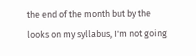the end of the month but by the looks on my syllabus, I'm not going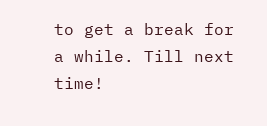to get a break for a while. Till next time!